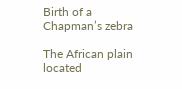Birth of a Chapman’s zebra

The African plain located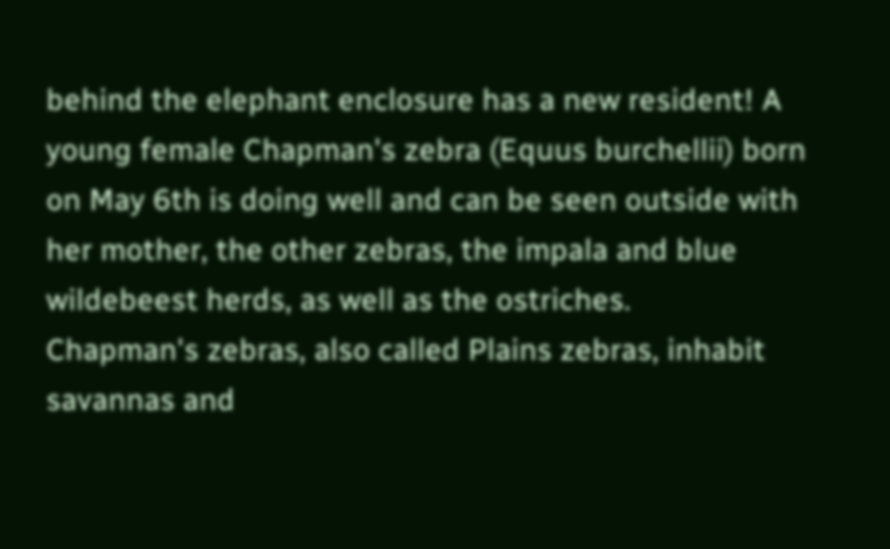behind the elephant enclosure has a new resident! A young female Chapman's zebra (Equus burchellii) born on May 6th is doing well and can be seen outside with her mother, the other zebras, the impala and blue wildebeest herds, as well as the ostriches.
Chapman's zebras, also called Plains zebras, inhabit savannas and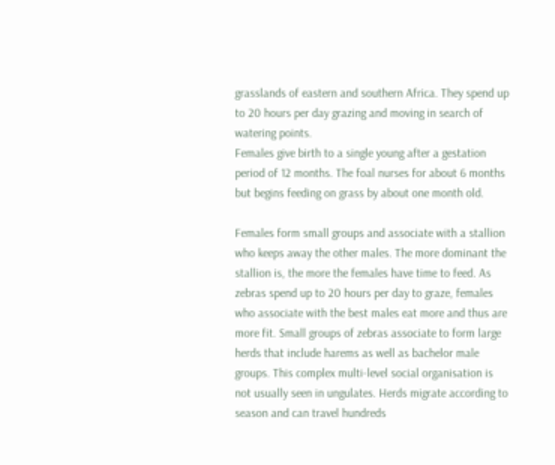grasslands of eastern and southern Africa. They spend up to 20 hours per day grazing and moving in search of watering points.
Females give birth to a single young after a gestation period of 12 months. The foal nurses for about 6 months but begins feeding on grass by about one month old.

Females form small groups and associate with a stallion who keeps away the other males. The more dominant the stallion is, the more the females have time to feed. As zebras spend up to 20 hours per day to graze, females who associate with the best males eat more and thus are  more fit. Small groups of zebras associate to form large herds that include harems as well as bachelor male groups. This complex multi-level social organisation is not usually seen in ungulates. Herds migrate according to season and can travel hundreds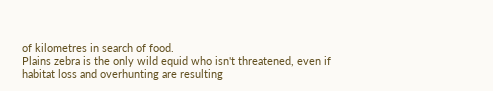of kilometres in search of food.
Plains zebra is the only wild equid who isn't threatened, even if habitat loss and overhunting are resulting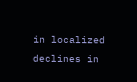in localized declines in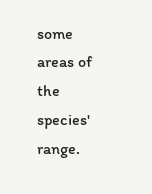some areas of the species' range.